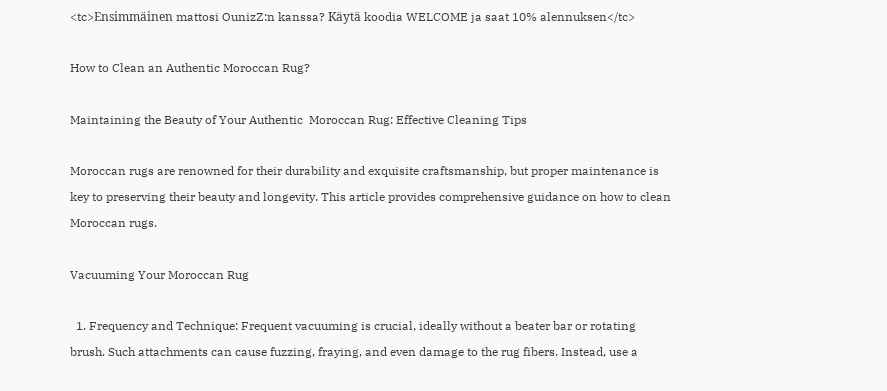<tc>Ensimmäinen mattosi OunizZ:n kanssa? Käytä koodia WELCOME ja saat 10% alennuksen</tc>

How to Clean an Authentic Moroccan Rug?

Maintaining the Beauty of Your Authentic  Moroccan Rug: Effective Cleaning Tips

Moroccan rugs are renowned for their durability and exquisite craftsmanship, but proper maintenance is key to preserving their beauty and longevity. This article provides comprehensive guidance on how to clean Moroccan rugs.

Vacuuming Your Moroccan Rug

  1. Frequency and Technique: Frequent vacuuming is crucial, ideally without a beater bar or rotating brush. Such attachments can cause fuzzing, fraying, and even damage to the rug fibers. Instead, use a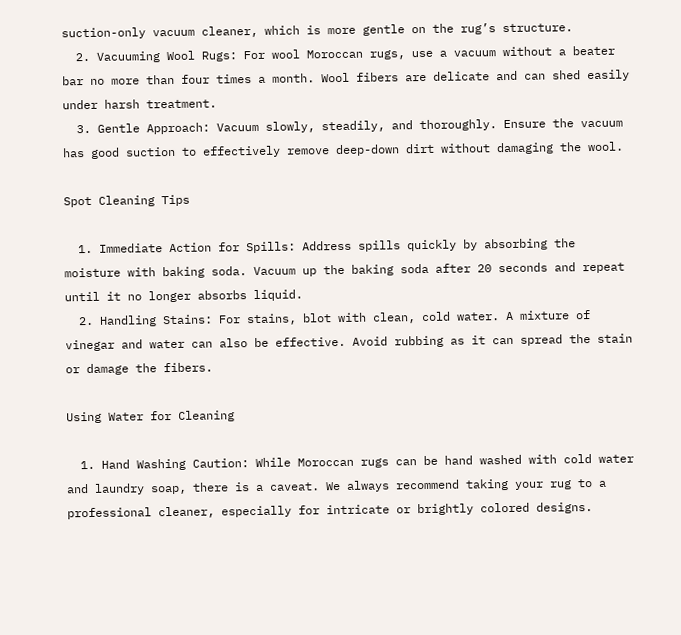suction-only vacuum cleaner, which is more gentle on the rug’s structure.
  2. Vacuuming Wool Rugs: For wool Moroccan rugs, use a vacuum without a beater bar no more than four times a month. Wool fibers are delicate and can shed easily under harsh treatment.
  3. Gentle Approach: Vacuum slowly, steadily, and thoroughly. Ensure the vacuum has good suction to effectively remove deep-down dirt without damaging the wool.

Spot Cleaning Tips

  1. Immediate Action for Spills: Address spills quickly by absorbing the moisture with baking soda. Vacuum up the baking soda after 20 seconds and repeat until it no longer absorbs liquid.
  2. Handling Stains: For stains, blot with clean, cold water. A mixture of vinegar and water can also be effective. Avoid rubbing as it can spread the stain or damage the fibers.

Using Water for Cleaning

  1. Hand Washing Caution: While Moroccan rugs can be hand washed with cold water and laundry soap, there is a caveat. We always recommend taking your rug to a professional cleaner, especially for intricate or brightly colored designs.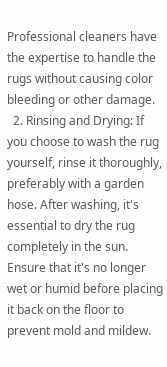Professional cleaners have the expertise to handle the rugs without causing color bleeding or other damage.
  2. Rinsing and Drying: If you choose to wash the rug yourself, rinse it thoroughly, preferably with a garden hose. After washing, it's essential to dry the rug completely in the sun. Ensure that it's no longer wet or humid before placing it back on the floor to prevent mold and mildew.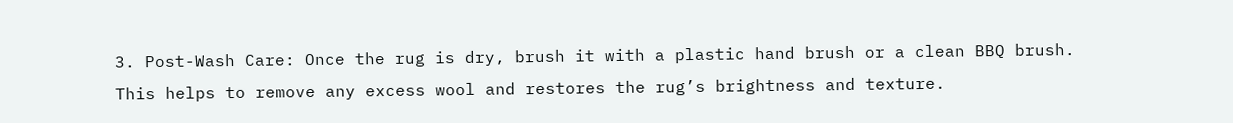3. Post-Wash Care: Once the rug is dry, brush it with a plastic hand brush or a clean BBQ brush. This helps to remove any excess wool and restores the rug’s brightness and texture.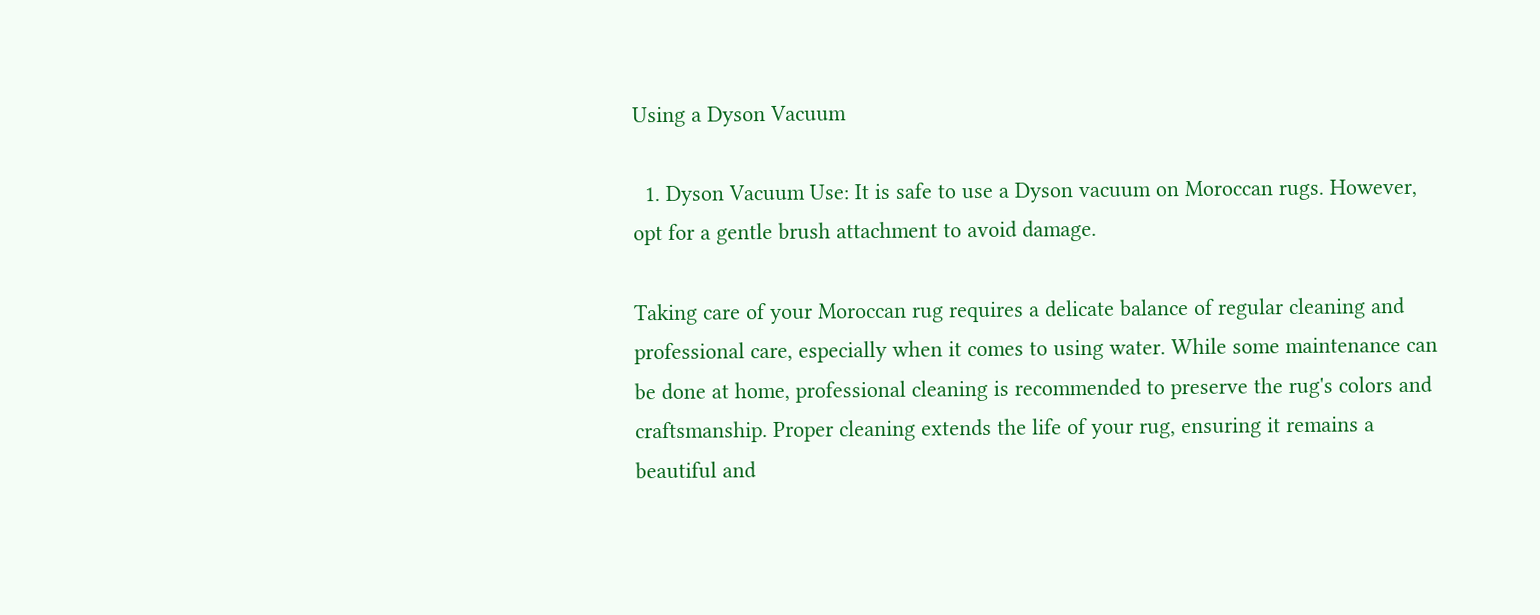Using a Dyson Vacuum

  1. Dyson Vacuum Use: It is safe to use a Dyson vacuum on Moroccan rugs. However, opt for a gentle brush attachment to avoid damage.

Taking care of your Moroccan rug requires a delicate balance of regular cleaning and professional care, especially when it comes to using water. While some maintenance can be done at home, professional cleaning is recommended to preserve the rug's colors and craftsmanship. Proper cleaning extends the life of your rug, ensuring it remains a beautiful and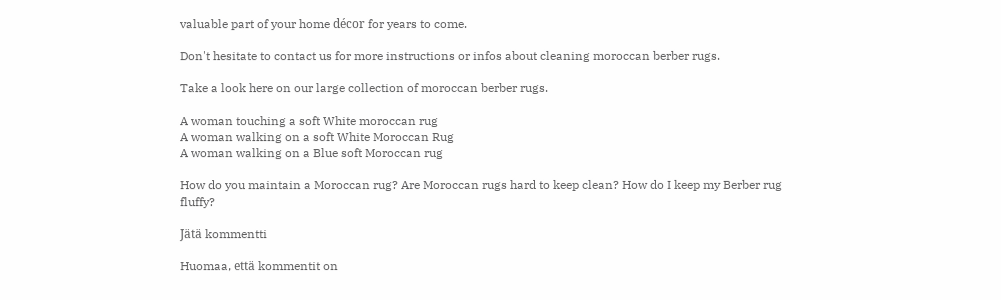valuable part of your home décor for years to come.

Don't hesitate to contact us for more instructions or infos about cleaning moroccan berber rugs.

Take a look here on our large collection of moroccan berber rugs.

A woman touching a soft White moroccan rug
A woman walking on a soft White Moroccan Rug
A woman walking on a Blue soft Moroccan rug

How do you maintain a Moroccan rug? Are Moroccan rugs hard to keep clean? How do I keep my Berber rug fluffy?

Jätä kommentti

Huomaa, että kommentit on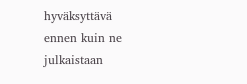hyväksyttävä ennen kuin ne julkaistaan